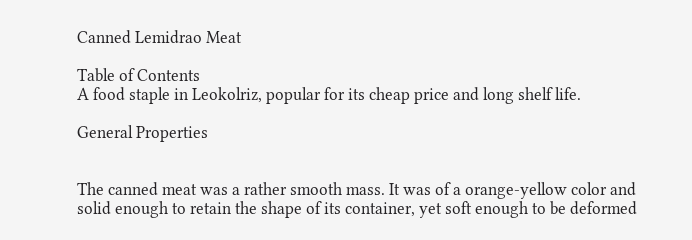Canned Lemidrao Meat

Table of Contents
A food staple in Leokolriz, popular for its cheap price and long shelf life.

General Properties


The canned meat was a rather smooth mass. It was of a orange-yellow color and solid enough to retain the shape of its container, yet soft enough to be deformed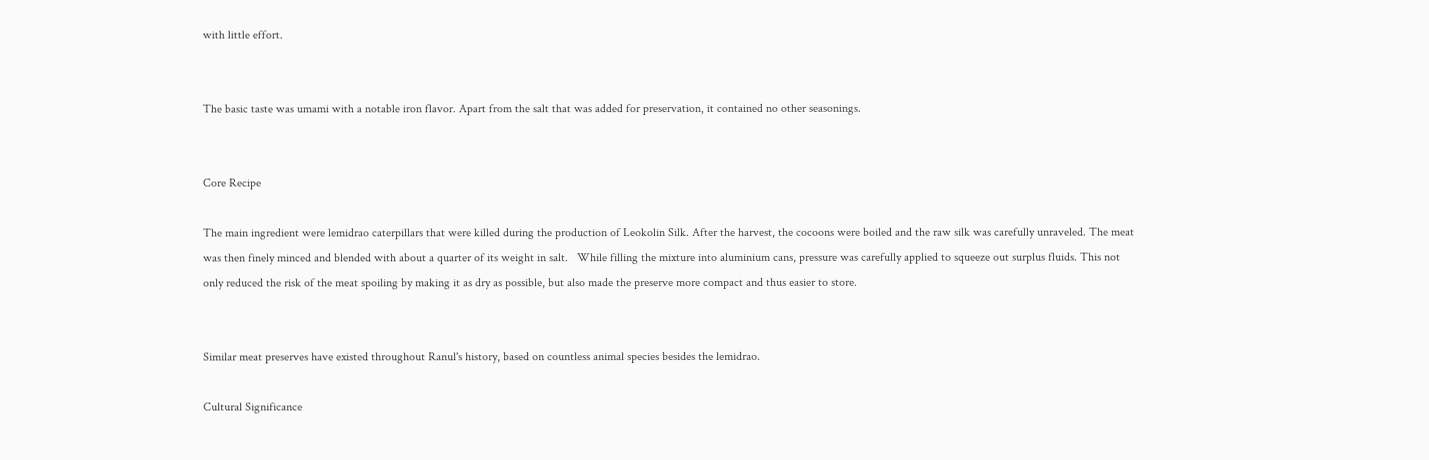with little effort.


The basic taste was umami with a notable iron flavor. Apart from the salt that was added for preservation, it contained no other seasonings.


Core Recipe

The main ingredient were lemidrao caterpillars that were killed during the production of Leokolin Silk. After the harvest, the cocoons were boiled and the raw silk was carefully unraveled. The meat was then finely minced and blended with about a quarter of its weight in salt.   While filling the mixture into aluminium cans, pressure was carefully applied to squeeze out surplus fluids. This not only reduced the risk of the meat spoiling by making it as dry as possible, but also made the preserve more compact and thus easier to store.


Similar meat preserves have existed throughout Ranul's history, based on countless animal species besides the lemidrao.

Cultural Significance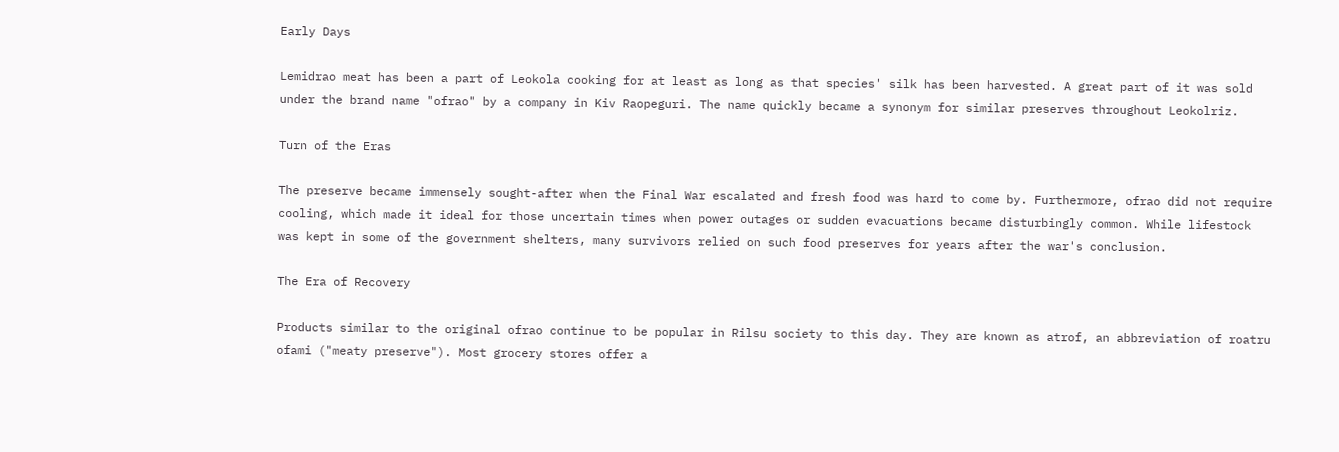Early Days

Lemidrao meat has been a part of Leokola cooking for at least as long as that species' silk has been harvested. A great part of it was sold under the brand name "ofrao" by a company in Kiv Raopeguri. The name quickly became a synonym for similar preserves throughout Leokolriz.

Turn of the Eras

The preserve became immensely sought-after when the Final War escalated and fresh food was hard to come by. Furthermore, ofrao did not require cooling, which made it ideal for those uncertain times when power outages or sudden evacuations became disturbingly common. While lifestock was kept in some of the government shelters, many survivors relied on such food preserves for years after the war's conclusion.

The Era of Recovery

Products similar to the original ofrao continue to be popular in Rilsu society to this day. They are known as atrof, an abbreviation of roatru ofami ("meaty preserve"). Most grocery stores offer a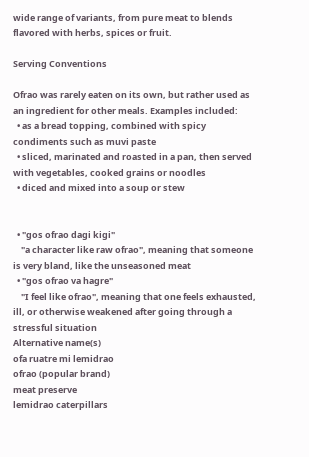wide range of variants, from pure meat to blends flavored with herbs, spices or fruit.

Serving Conventions

Ofrao was rarely eaten on its own, but rather used as an ingredient for other meals. Examples included:
  • as a bread topping, combined with spicy condiments such as muvi paste
  • sliced, marinated and roasted in a pan, then served with vegetables, cooked grains or noodles
  • diced and mixed into a soup or stew


  • "gos ofrao dagi kigi"
    "a character like raw ofrao", meaning that someone is very bland, like the unseasoned meat
  • "gos ofrao va hagre"
    "I feel like ofrao", meaning that one feels exhausted, ill, or otherwise weakened after going through a stressful situation
Alternative name(s)
ofa ruatre mi lemidrao
ofrao (popular brand)
meat preserve
lemidrao caterpillars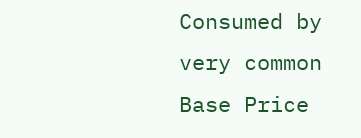Consumed by
very common
Base Price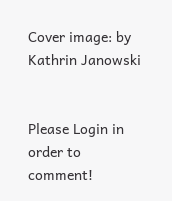Cover image: by Kathrin Janowski


Please Login in order to comment!